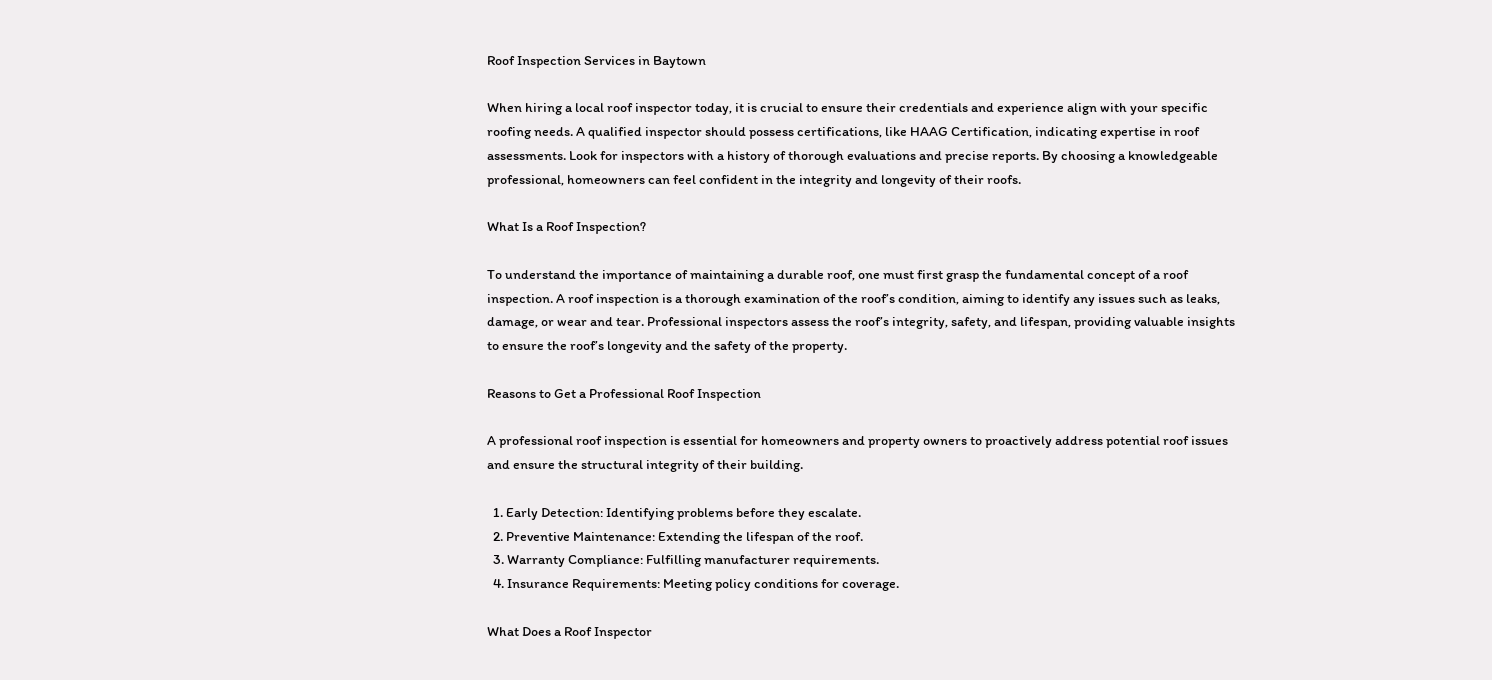Roof Inspection Services in Baytown

When hiring a local roof inspector today, it is crucial to ensure their credentials and experience align with your specific roofing needs. A qualified inspector should possess certifications, like HAAG Certification, indicating expertise in roof assessments. Look for inspectors with a history of thorough evaluations and precise reports. By choosing a knowledgeable professional, homeowners can feel confident in the integrity and longevity of their roofs.

What Is a Roof Inspection?

To understand the importance of maintaining a durable roof, one must first grasp the fundamental concept of a roof inspection. A roof inspection is a thorough examination of the roof’s condition, aiming to identify any issues such as leaks, damage, or wear and tear. Professional inspectors assess the roof’s integrity, safety, and lifespan, providing valuable insights to ensure the roof’s longevity and the safety of the property.

Reasons to Get a Professional Roof Inspection

A professional roof inspection is essential for homeowners and property owners to proactively address potential roof issues and ensure the structural integrity of their building.

  1. Early Detection: Identifying problems before they escalate.
  2. Preventive Maintenance: Extending the lifespan of the roof.
  3. Warranty Compliance: Fulfilling manufacturer requirements.
  4. Insurance Requirements: Meeting policy conditions for coverage.

What Does a Roof Inspector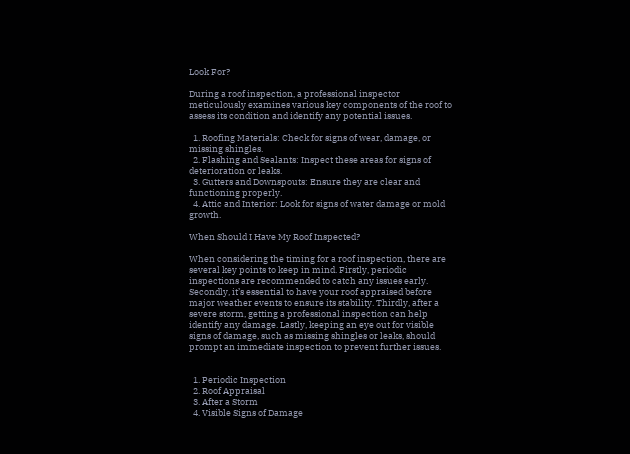Look For?

During a roof inspection, a professional inspector meticulously examines various key components of the roof to assess its condition and identify any potential issues.

  1. Roofing Materials: Check for signs of wear, damage, or missing shingles.
  2. Flashing and Sealants: Inspect these areas for signs of deterioration or leaks.
  3. Gutters and Downspouts: Ensure they are clear and functioning properly.
  4. Attic and Interior: Look for signs of water damage or mold growth.

When Should I Have My Roof Inspected?

When considering the timing for a roof inspection, there are several key points to keep in mind. Firstly, periodic inspections are recommended to catch any issues early. Secondly, it’s essential to have your roof appraised before major weather events to ensure its stability. Thirdly, after a severe storm, getting a professional inspection can help identify any damage. Lastly, keeping an eye out for visible signs of damage, such as missing shingles or leaks, should prompt an immediate inspection to prevent further issues.


  1. Periodic Inspection
  2. Roof Appraisal
  3. After a Storm
  4. Visible Signs of Damage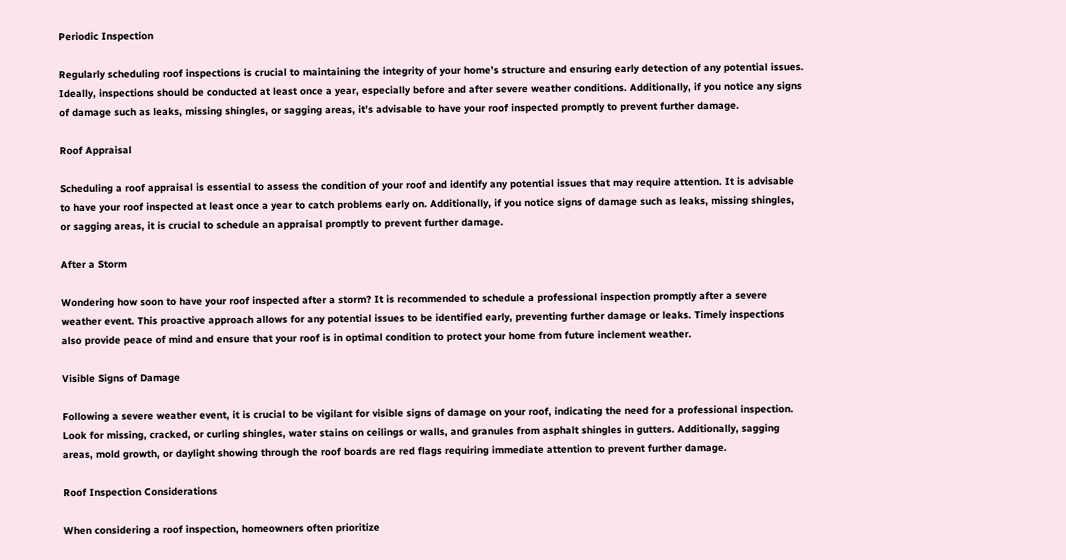Periodic Inspection

Regularly scheduling roof inspections is crucial to maintaining the integrity of your home’s structure and ensuring early detection of any potential issues. Ideally, inspections should be conducted at least once a year, especially before and after severe weather conditions. Additionally, if you notice any signs of damage such as leaks, missing shingles, or sagging areas, it’s advisable to have your roof inspected promptly to prevent further damage.

Roof Appraisal

Scheduling a roof appraisal is essential to assess the condition of your roof and identify any potential issues that may require attention. It is advisable to have your roof inspected at least once a year to catch problems early on. Additionally, if you notice signs of damage such as leaks, missing shingles, or sagging areas, it is crucial to schedule an appraisal promptly to prevent further damage.

After a Storm

Wondering how soon to have your roof inspected after a storm? It is recommended to schedule a professional inspection promptly after a severe weather event. This proactive approach allows for any potential issues to be identified early, preventing further damage or leaks. Timely inspections also provide peace of mind and ensure that your roof is in optimal condition to protect your home from future inclement weather.

Visible Signs of Damage

Following a severe weather event, it is crucial to be vigilant for visible signs of damage on your roof, indicating the need for a professional inspection. Look for missing, cracked, or curling shingles, water stains on ceilings or walls, and granules from asphalt shingles in gutters. Additionally, sagging areas, mold growth, or daylight showing through the roof boards are red flags requiring immediate attention to prevent further damage.

Roof Inspection Considerations

When considering a roof inspection, homeowners often prioritize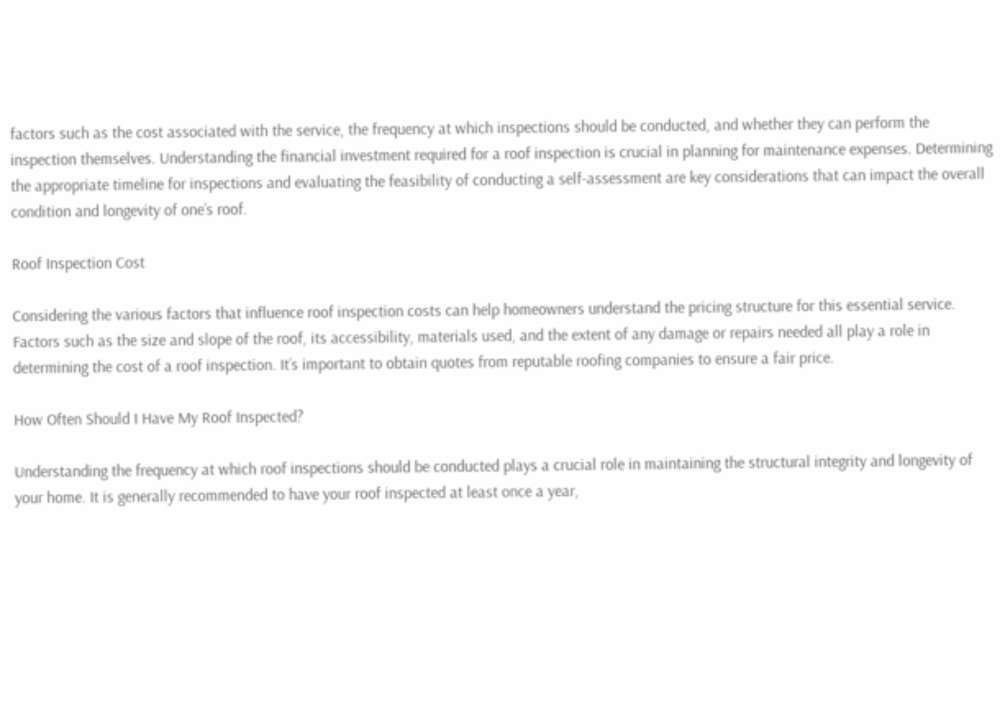factors such as the cost associated with the service, the frequency at which inspections should be conducted, and whether they can perform the inspection themselves. Understanding the financial investment required for a roof inspection is crucial in planning for maintenance expenses. Determining the appropriate timeline for inspections and evaluating the feasibility of conducting a self-assessment are key considerations that can impact the overall condition and longevity of one’s roof.

Roof Inspection Cost

Considering the various factors that influence roof inspection costs can help homeowners understand the pricing structure for this essential service. Factors such as the size and slope of the roof, its accessibility, materials used, and the extent of any damage or repairs needed all play a role in determining the cost of a roof inspection. It’s important to obtain quotes from reputable roofing companies to ensure a fair price.

How Often Should I Have My Roof Inspected?

Understanding the frequency at which roof inspections should be conducted plays a crucial role in maintaining the structural integrity and longevity of your home. It is generally recommended to have your roof inspected at least once a year,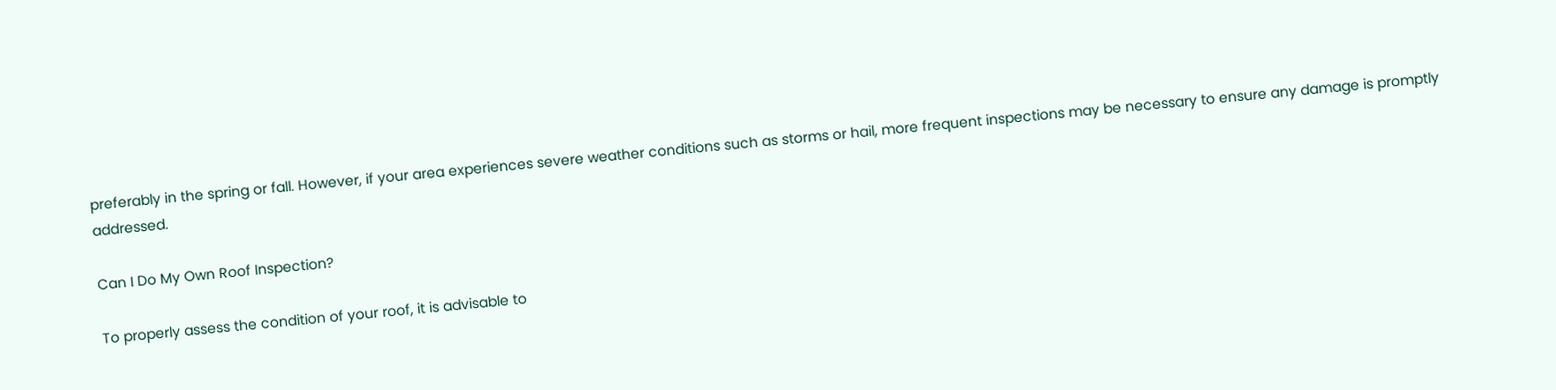preferably in the spring or fall. However, if your area experiences severe weather conditions such as storms or hail, more frequent inspections may be necessary to ensure any damage is promptly addressed.

Can I Do My Own Roof Inspection?

To properly assess the condition of your roof, it is advisable to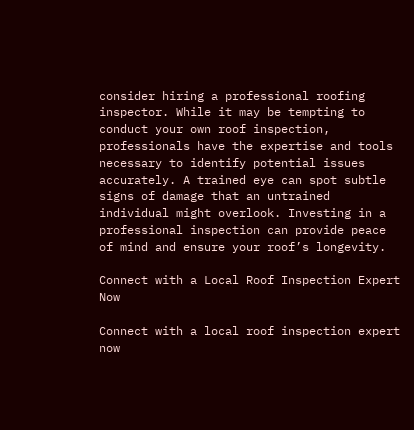consider hiring a professional roofing inspector. While it may be tempting to conduct your own roof inspection, professionals have the expertise and tools necessary to identify potential issues accurately. A trained eye can spot subtle signs of damage that an untrained individual might overlook. Investing in a professional inspection can provide peace of mind and ensure your roof’s longevity.

Connect with a Local Roof Inspection Expert Now

Connect with a local roof inspection expert now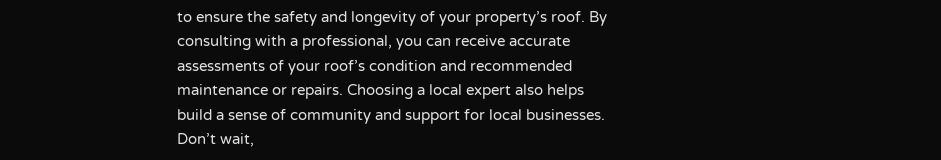to ensure the safety and longevity of your property’s roof. By consulting with a professional, you can receive accurate assessments of your roof’s condition and recommended maintenance or repairs. Choosing a local expert also helps build a sense of community and support for local businesses. Don’t wait,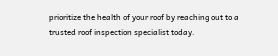prioritize the health of your roof by reaching out to a trusted roof inspection specialist today.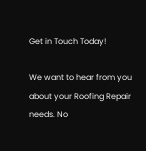Get in Touch Today!

We want to hear from you about your Roofing Repair needs. No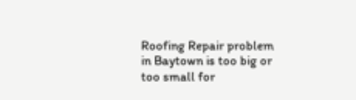Roofing Repair problem in Baytown is too big or too small for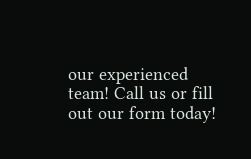our experienced team! Call us or fill out our form today!